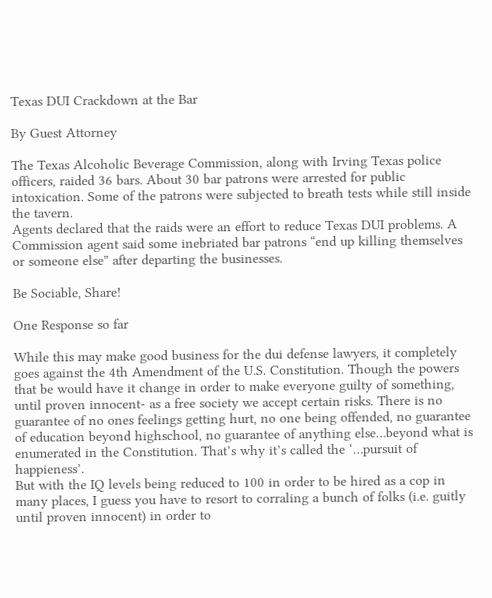Texas DUI Crackdown at the Bar

By Guest Attorney

The Texas Alcoholic Beverage Commission, along with Irving Texas police officers, raided 36 bars. About 30 bar patrons were arrested for public intoxication. Some of the patrons were subjected to breath tests while still inside the tavern.
Agents declared that the raids were an effort to reduce Texas DUI problems. A Commission agent said some inebriated bar patrons “end up killing themselves or someone else” after departing the businesses.

Be Sociable, Share!

One Response so far

While this may make good business for the dui defense lawyers, it completely goes against the 4th Amendment of the U.S. Constitution. Though the powers that be would have it change in order to make everyone guilty of something, until proven innocent- as a free society we accept certain risks. There is no guarantee of no ones feelings getting hurt, no one being offended, no guarantee of education beyond highschool, no guarantee of anything else…beyond what is enumerated in the Constitution. That’s why it’s called the ‘…pursuit of happieness’.
But with the IQ levels being reduced to 100 in order to be hired as a cop in many places, I guess you have to resort to corraling a bunch of folks (i.e. guitly until proven innocent) in order to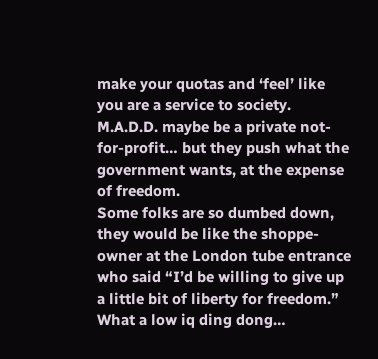make your quotas and ‘feel’ like you are a service to society. M.A.D.D. maybe be a private not-for-profit… but they push what the government wants, at the expense of freedom.
Some folks are so dumbed down, they would be like the shoppe-owner at the London tube entrance who said “I’d be willing to give up a little bit of liberty for freedom.” What a low iq ding dong…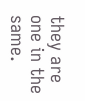they are one in the same.